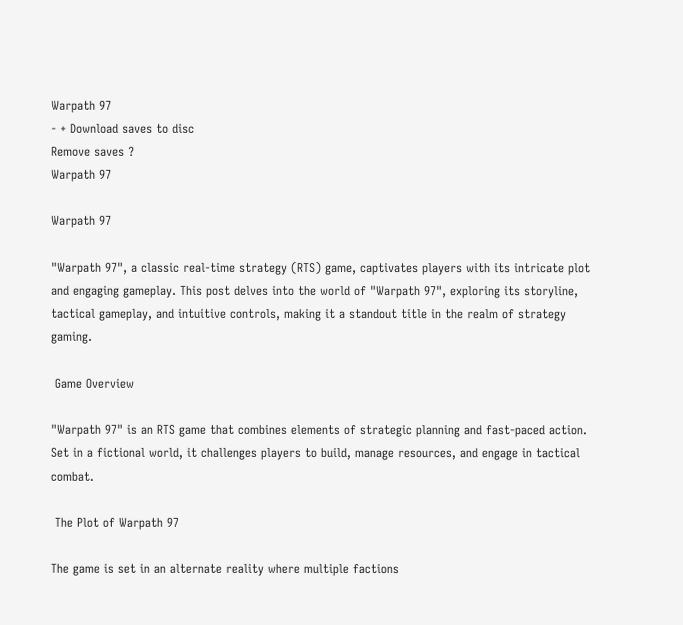Warpath 97
- + Download saves to disc
Remove saves ?
Warpath 97

Warpath 97

"Warpath 97", a classic real-time strategy (RTS) game, captivates players with its intricate plot and engaging gameplay. This post delves into the world of "Warpath 97", exploring its storyline, tactical gameplay, and intuitive controls, making it a standout title in the realm of strategy gaming.

 Game Overview

"Warpath 97" is an RTS game that combines elements of strategic planning and fast-paced action. Set in a fictional world, it challenges players to build, manage resources, and engage in tactical combat.

 The Plot of Warpath 97

The game is set in an alternate reality where multiple factions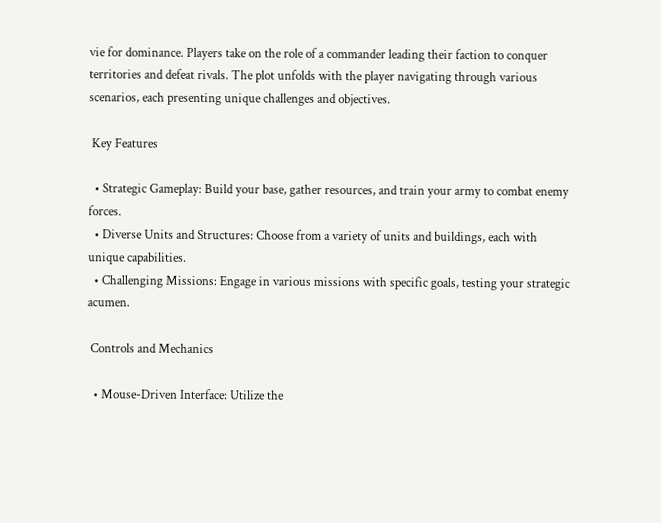vie for dominance. Players take on the role of a commander leading their faction to conquer territories and defeat rivals. The plot unfolds with the player navigating through various scenarios, each presenting unique challenges and objectives.

 Key Features

  • Strategic Gameplay: Build your base, gather resources, and train your army to combat enemy forces.
  • Diverse Units and Structures: Choose from a variety of units and buildings, each with unique capabilities.
  • Challenging Missions: Engage in various missions with specific goals, testing your strategic acumen.

 Controls and Mechanics

  • Mouse-Driven Interface: Utilize the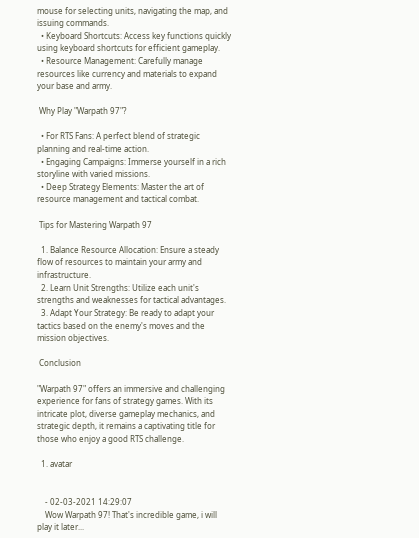mouse for selecting units, navigating the map, and issuing commands.
  • Keyboard Shortcuts: Access key functions quickly using keyboard shortcuts for efficient gameplay.
  • Resource Management: Carefully manage resources like currency and materials to expand your base and army.

 Why Play "Warpath 97"?

  • For RTS Fans: A perfect blend of strategic planning and real-time action.
  • Engaging Campaigns: Immerse yourself in a rich storyline with varied missions.
  • Deep Strategy Elements: Master the art of resource management and tactical combat.

 Tips for Mastering Warpath 97

  1. Balance Resource Allocation: Ensure a steady flow of resources to maintain your army and infrastructure.
  2. Learn Unit Strengths: Utilize each unit's strengths and weaknesses for tactical advantages.
  3. Adapt Your Strategy: Be ready to adapt your tactics based on the enemy's moves and the mission objectives.

 Conclusion

"Warpath 97" offers an immersive and challenging experience for fans of strategy games. With its intricate plot, diverse gameplay mechanics, and strategic depth, it remains a captivating title for those who enjoy a good RTS challenge.

  1. avatar


    - 02-03-2021 14:29:07
    Wow Warpath 97! That's incredible game, i will play it later...